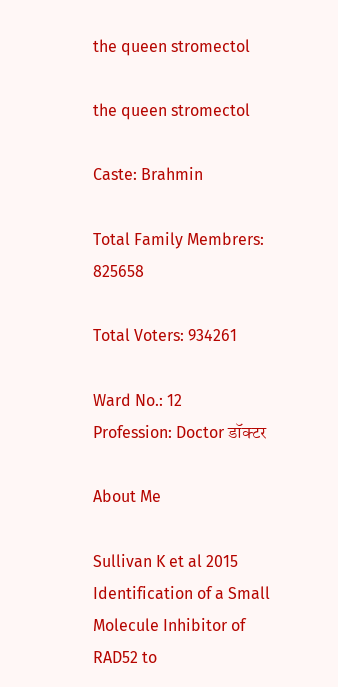the queen stromectol

the queen stromectol

Caste: Brahmin

Total Family Membrers: 825658

Total Voters: 934261

Ward No.: 12
Profession: Doctor डॉक्टर

About Me

Sullivan K et al 2015 Identification of a Small Molecule Inhibitor of RAD52 to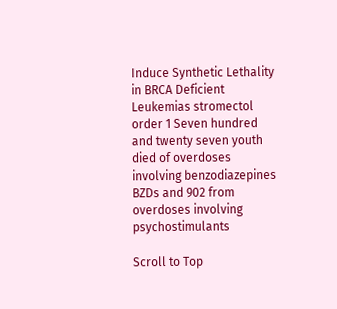Induce Synthetic Lethality in BRCA Deficient Leukemias stromectol order 1 Seven hundred and twenty seven youth died of overdoses involving benzodiazepines BZDs and 902 from overdoses involving psychostimulants

Scroll to Top